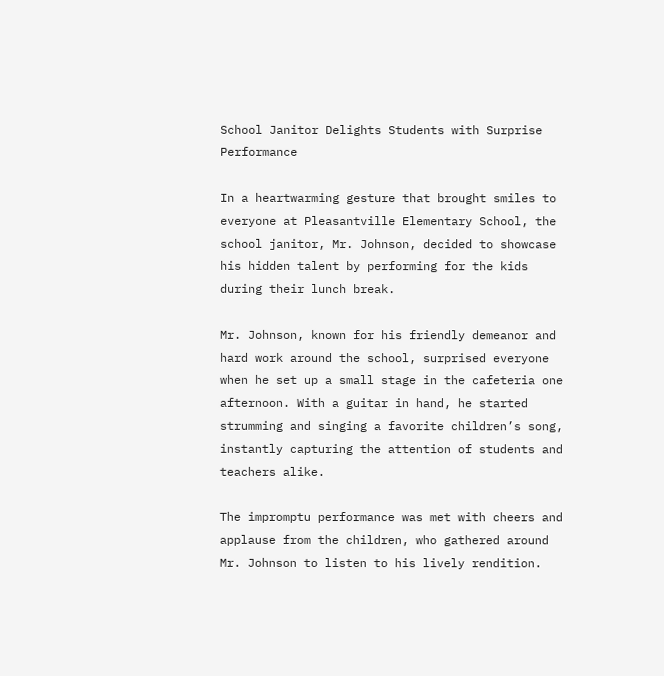School Janitor Delights Students with Surprise Performance

In a heartwarming gesture that brought smiles to everyone at Pleasantville Elementary School, the school janitor, Mr. Johnson, decided to showcase his hidden talent by performing for the kids during their lunch break.

Mr. Johnson, known for his friendly demeanor and hard work around the school, surprised everyone when he set up a small stage in the cafeteria one afternoon. With a guitar in hand, he started strumming and singing a favorite children’s song, instantly capturing the attention of students and teachers alike.

The impromptu performance was met with cheers and applause from the children, who gathered around Mr. Johnson to listen to his lively rendition.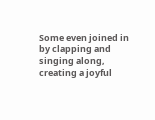Some even joined in by clapping and singing along, creating a joyful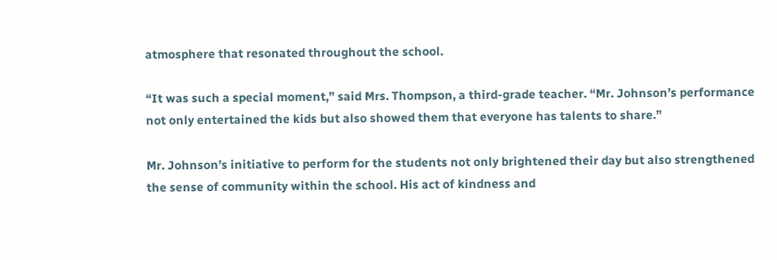atmosphere that resonated throughout the school.

“It was such a special moment,” said Mrs. Thompson, a third-grade teacher. “Mr. Johnson’s performance not only entertained the kids but also showed them that everyone has talents to share.”

Mr. Johnson’s initiative to perform for the students not only brightened their day but also strengthened the sense of community within the school. His act of kindness and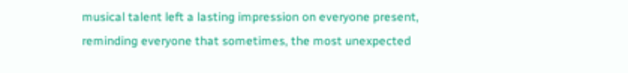musical talent left a lasting impression on everyone present, reminding everyone that sometimes, the most unexpected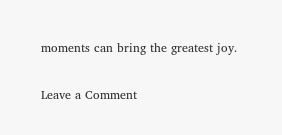moments can bring the greatest joy.

Leave a Comment